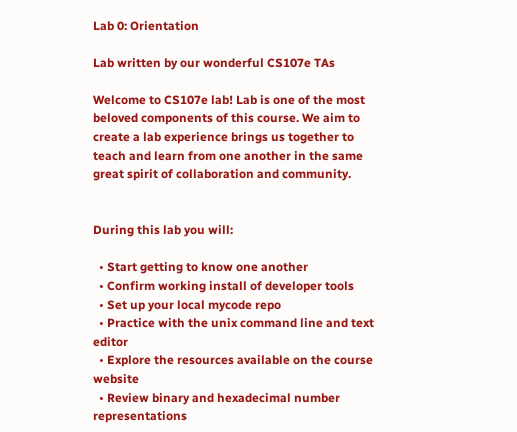Lab 0: Orientation

Lab written by our wonderful CS107e TAs

Welcome to CS107e lab! Lab is one of the most beloved components of this course. We aim to create a lab experience brings us together to teach and learn from one another in the same great spirit of collaboration and community.


During this lab you will:

  • Start getting to know one another
  • Confirm working install of developer tools
  • Set up your local mycode repo
  • Practice with the unix command line and text editor
  • Explore the resources available on the course website
  • Review binary and hexadecimal number representations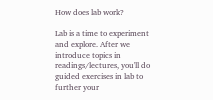How does lab work?

Lab is a time to experiment and explore. After we introduce topics in readings/lectures, you'll do guided exercises in lab to further your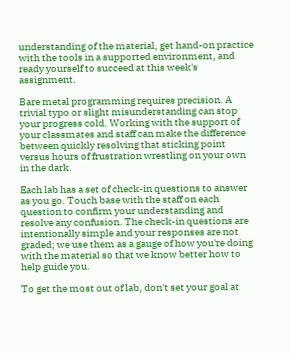understanding of the material, get hand-on practice with the tools in a supported environment, and ready yourself to succeed at this week's assignment.

Bare metal programming requires precision. A trivial typo or slight misunderstanding can stop your progress cold. Working with the support of your classmates and staff can make the difference between quickly resolving that sticking point versus hours of frustration wrestling on your own in the dark.

Each lab has a set of check-in questions to answer as you go. Touch base with the staff on each question to confirm your understanding and resolve any confusion. The check-in questions are intentionally simple and your responses are not graded; we use them as a gauge of how you're doing with the material so that we know better how to help guide you.

To get the most out of lab, don't set your goal at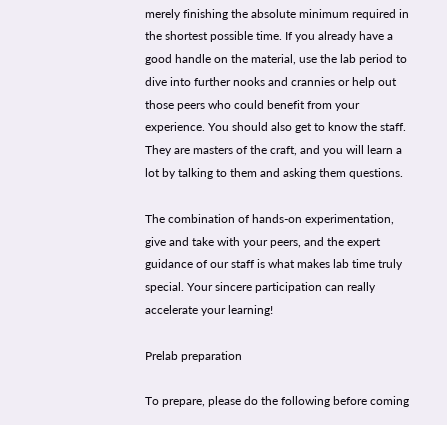merely finishing the absolute minimum required in the shortest possible time. If you already have a good handle on the material, use the lab period to dive into further nooks and crannies or help out those peers who could benefit from your experience. You should also get to know the staff. They are masters of the craft, and you will learn a lot by talking to them and asking them questions.

The combination of hands-on experimentation, give and take with your peers, and the expert guidance of our staff is what makes lab time truly special. Your sincere participation can really accelerate your learning!

Prelab preparation

To prepare, please do the following before coming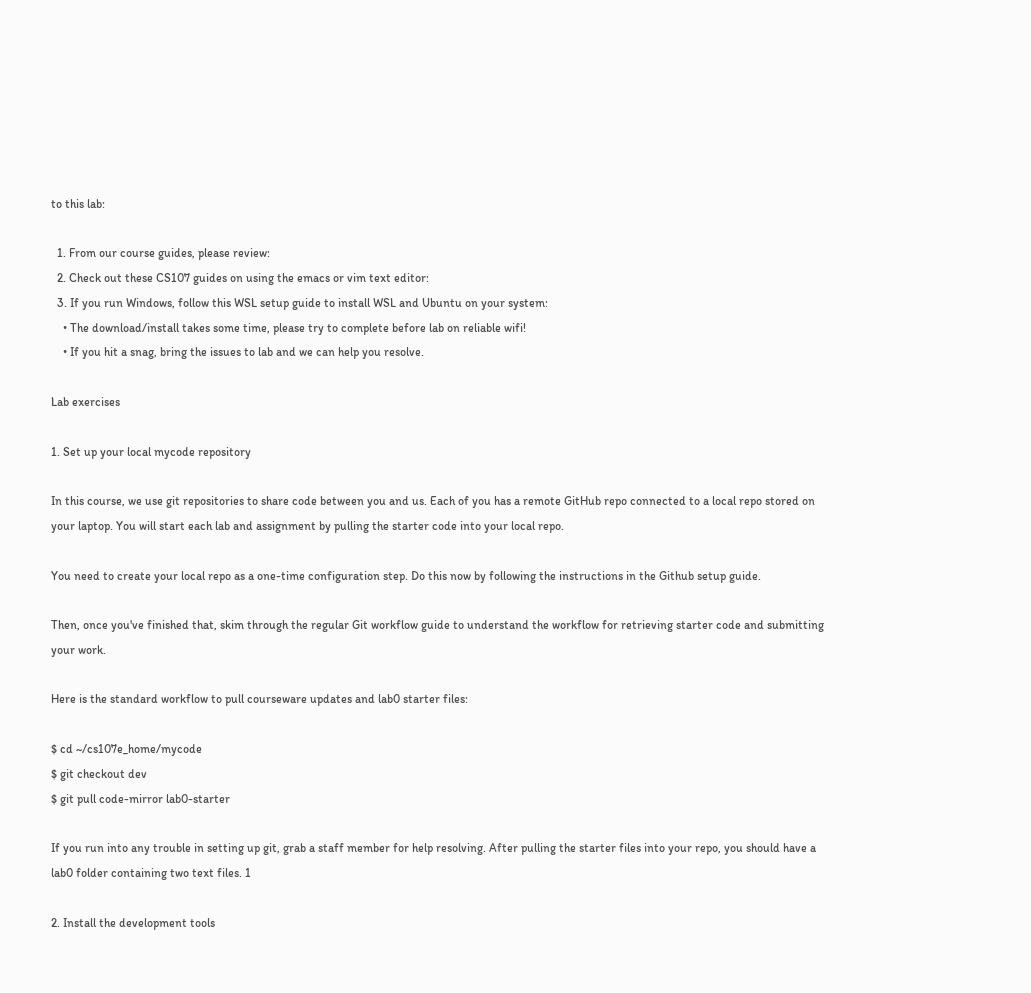to this lab:

  1. From our course guides, please review:
  2. Check out these CS107 guides on using the emacs or vim text editor:
  3. If you run Windows, follow this WSL setup guide to install WSL and Ubuntu on your system:
    • The download/install takes some time, please try to complete before lab on reliable wifi!
    • If you hit a snag, bring the issues to lab and we can help you resolve.

Lab exercises

1. Set up your local mycode repository

In this course, we use git repositories to share code between you and us. Each of you has a remote GitHub repo connected to a local repo stored on your laptop. You will start each lab and assignment by pulling the starter code into your local repo.

You need to create your local repo as a one-time configuration step. Do this now by following the instructions in the Github setup guide.

Then, once you've finished that, skim through the regular Git workflow guide to understand the workflow for retrieving starter code and submitting your work.

Here is the standard workflow to pull courseware updates and lab0 starter files:

$ cd ~/cs107e_home/mycode
$ git checkout dev
$ git pull code-mirror lab0-starter

If you run into any trouble in setting up git, grab a staff member for help resolving. After pulling the starter files into your repo, you should have a lab0 folder containing two text files. 1

2. Install the development tools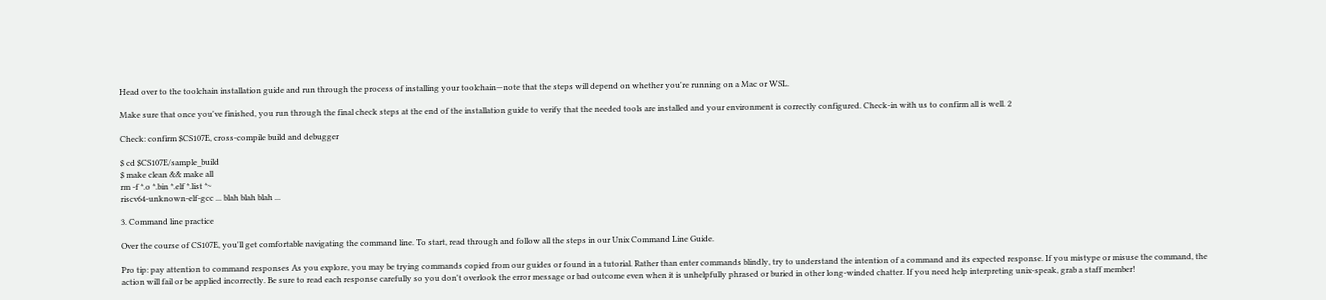Head over to the toolchain installation guide and run through the process of installing your toolchain—note that the steps will depend on whether you're running on a Mac or WSL.

Make sure that once you've finished, you run through the final check steps at the end of the installation guide to verify that the needed tools are installed and your environment is correctly configured. Check-in with us to confirm all is well. 2

Check: confirm $CS107E, cross-compile build and debugger

$ cd $CS107E/sample_build
$ make clean && make all
rm -f *.o *.bin *.elf *.list *~
riscv64-unknown-elf-gcc ... blah blah blah ...

3. Command line practice

Over the course of CS107E, you'll get comfortable navigating the command line. To start, read through and follow all the steps in our Unix Command Line Guide.

Pro tip: pay attention to command responses As you explore, you may be trying commands copied from our guides or found in a tutorial. Rather than enter commands blindly, try to understand the intention of a command and its expected response. If you mistype or misuse the command, the action will fail or be applied incorrectly. Be sure to read each response carefully so you don't overlook the error message or bad outcome even when it is unhelpfully phrased or buried in other long-winded chatter. If you need help interpreting unix-speak, grab a staff member!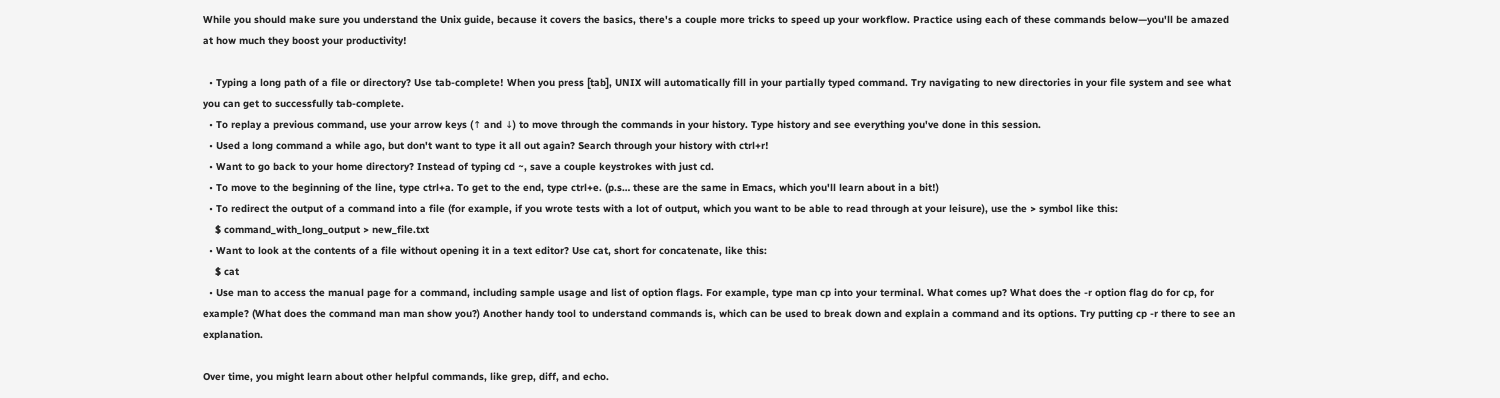While you should make sure you understand the Unix guide, because it covers the basics, there's a couple more tricks to speed up your workflow. Practice using each of these commands below—you'll be amazed at how much they boost your productivity!

  • Typing a long path of a file or directory? Use tab-complete! When you press [tab], UNIX will automatically fill in your partially typed command. Try navigating to new directories in your file system and see what you can get to successfully tab-complete.
  • To replay a previous command, use your arrow keys (↑ and ↓) to move through the commands in your history. Type history and see everything you've done in this session.
  • Used a long command a while ago, but don't want to type it all out again? Search through your history with ctrl+r!
  • Want to go back to your home directory? Instead of typing cd ~, save a couple keystrokes with just cd.
  • To move to the beginning of the line, type ctrl+a. To get to the end, type ctrl+e. (p.s… these are the same in Emacs, which you'll learn about in a bit!)
  • To redirect the output of a command into a file (for example, if you wrote tests with a lot of output, which you want to be able to read through at your leisure), use the > symbol like this:
    $ command_with_long_output > new_file.txt
  • Want to look at the contents of a file without opening it in a text editor? Use cat, short for concatenate, like this:
    $ cat
  • Use man to access the manual page for a command, including sample usage and list of option flags. For example, type man cp into your terminal. What comes up? What does the -r option flag do for cp, for example? (What does the command man man show you?) Another handy tool to understand commands is, which can be used to break down and explain a command and its options. Try putting cp -r there to see an explanation.

Over time, you might learn about other helpful commands, like grep, diff, and echo.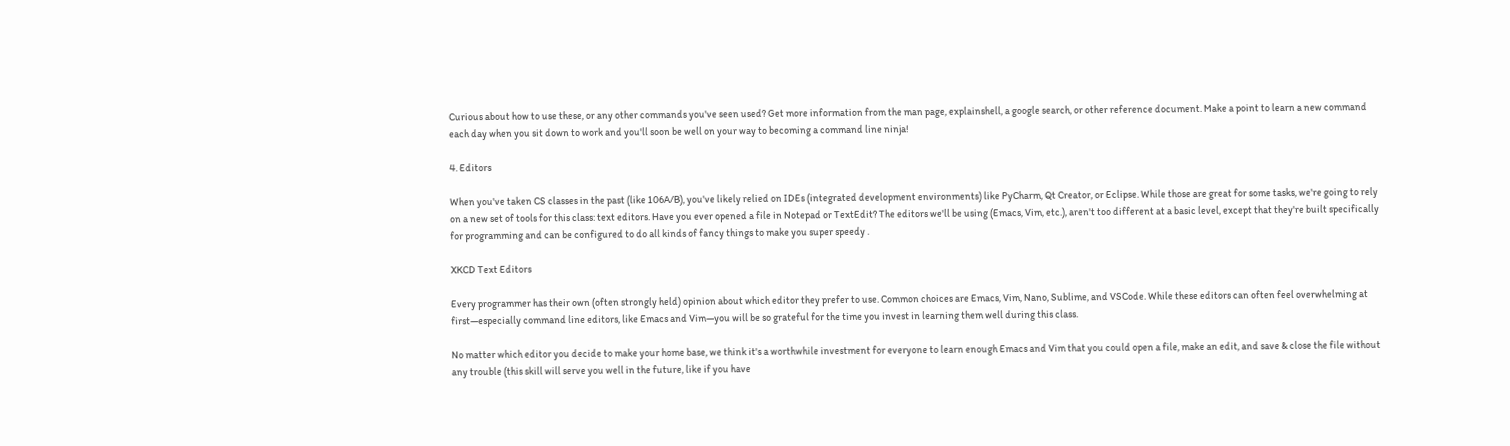Curious about how to use these, or any other commands you've seen used? Get more information from the man page, explainshell, a google search, or other reference document. Make a point to learn a new command each day when you sit down to work and you'll soon be well on your way to becoming a command line ninja!

4. Editors

When you've taken CS classes in the past (like 106A/B), you've likely relied on IDEs (integrated development environments) like PyCharm, Qt Creator, or Eclipse. While those are great for some tasks, we're going to rely on a new set of tools for this class: text editors. Have you ever opened a file in Notepad or TextEdit? The editors we'll be using (Emacs, Vim, etc.), aren't too different at a basic level, except that they're built specifically for programming and can be configured to do all kinds of fancy things to make you super speedy .

XKCD Text Editors

Every programmer has their own (often strongly held) opinion about which editor they prefer to use. Common choices are Emacs, Vim, Nano, Sublime, and VSCode. While these editors can often feel overwhelming at first—especially command line editors, like Emacs and Vim—you will be so grateful for the time you invest in learning them well during this class.

No matter which editor you decide to make your home base, we think it's a worthwhile investment for everyone to learn enough Emacs and Vim that you could open a file, make an edit, and save & close the file without any trouble (this skill will serve you well in the future, like if you have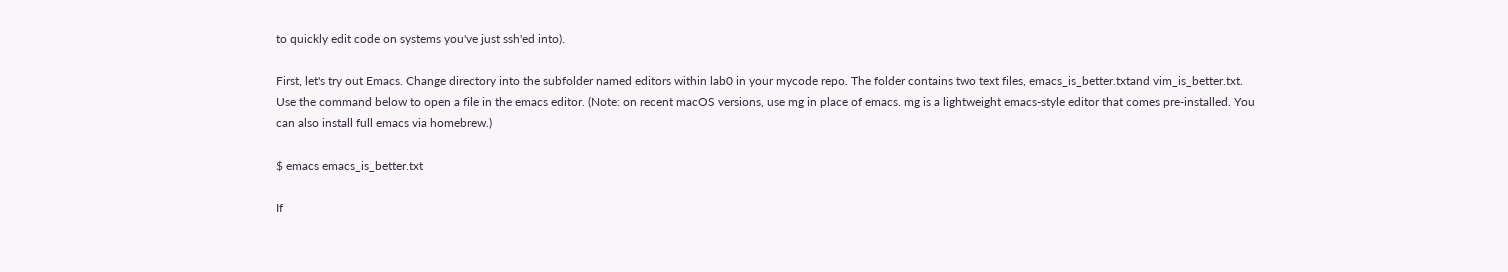to quickly edit code on systems you've just ssh'ed into).

First, let's try out Emacs. Change directory into the subfolder named editors within lab0 in your mycode repo. The folder contains two text files, emacs_is_better.txtand vim_is_better.txt. Use the command below to open a file in the emacs editor. (Note: on recent macOS versions, use mg in place of emacs. mg is a lightweight emacs-style editor that comes pre-installed. You can also install full emacs via homebrew.)

$ emacs emacs_is_better.txt

If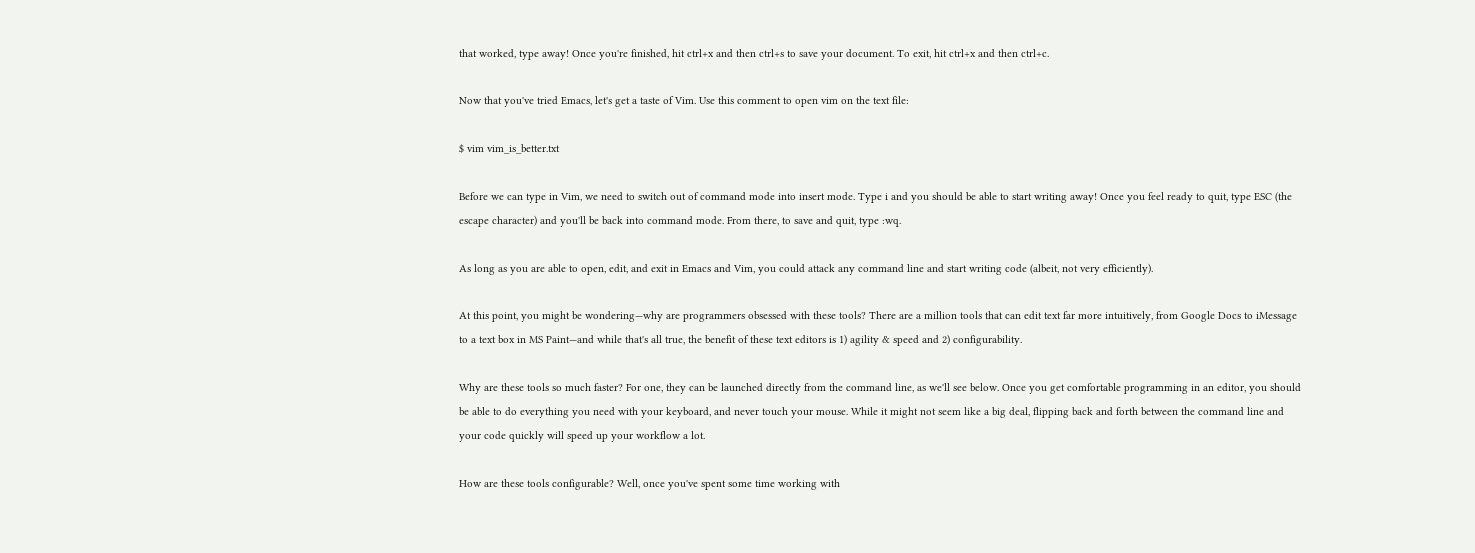that worked, type away! Once you're finished, hit ctrl+x and then ctrl+s to save your document. To exit, hit ctrl+x and then ctrl+c.

Now that you've tried Emacs, let's get a taste of Vim. Use this comment to open vim on the text file:

$ vim vim_is_better.txt

Before we can type in Vim, we need to switch out of command mode into insert mode. Type i and you should be able to start writing away! Once you feel ready to quit, type ESC (the escape character) and you'll be back into command mode. From there, to save and quit, type :wq.

As long as you are able to open, edit, and exit in Emacs and Vim, you could attack any command line and start writing code (albeit, not very efficiently).

At this point, you might be wondering—why are programmers obsessed with these tools? There are a million tools that can edit text far more intuitively, from Google Docs to iMessage to a text box in MS Paint—and while that's all true, the benefit of these text editors is 1) agility & speed and 2) configurability.

Why are these tools so much faster? For one, they can be launched directly from the command line, as we'll see below. Once you get comfortable programming in an editor, you should be able to do everything you need with your keyboard, and never touch your mouse. While it might not seem like a big deal, flipping back and forth between the command line and your code quickly will speed up your workflow a lot.

How are these tools configurable? Well, once you've spent some time working with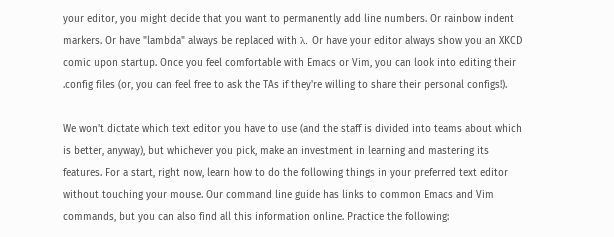your editor, you might decide that you want to permanently add line numbers. Or rainbow indent markers. Or have "lambda" always be replaced with λ. Or have your editor always show you an XKCD comic upon startup. Once you feel comfortable with Emacs or Vim, you can look into editing their .config files (or, you can feel free to ask the TAs if they're willing to share their personal configs!).

We won't dictate which text editor you have to use (and the staff is divided into teams about which is better, anyway), but whichever you pick, make an investment in learning and mastering its features. For a start, right now, learn how to do the following things in your preferred text editor without touching your mouse. Our command line guide has links to common Emacs and Vim commands, but you can also find all this information online. Practice the following: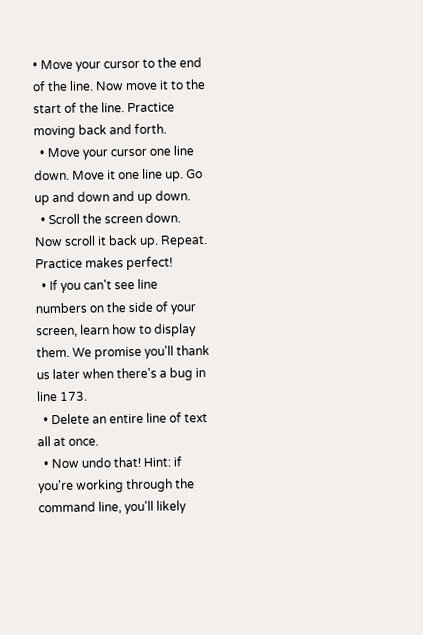• Move your cursor to the end of the line. Now move it to the start of the line. Practice moving back and forth.
  • Move your cursor one line down. Move it one line up. Go up and down and up down.
  • Scroll the screen down. Now scroll it back up. Repeat. Practice makes perfect!
  • If you can't see line numbers on the side of your screen, learn how to display them. We promise you'll thank us later when there's a bug in line 173.
  • Delete an entire line of text all at once.
  • Now undo that! Hint: if you're working through the command line, you'll likely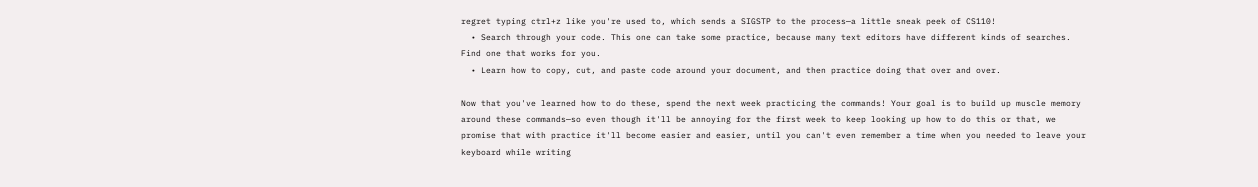regret typing ctrl+z like you're used to, which sends a SIGSTP to the process—a little sneak peek of CS110!
  • Search through your code. This one can take some practice, because many text editors have different kinds of searches. Find one that works for you.
  • Learn how to copy, cut, and paste code around your document, and then practice doing that over and over.

Now that you've learned how to do these, spend the next week practicing the commands! Your goal is to build up muscle memory around these commands—so even though it'll be annoying for the first week to keep looking up how to do this or that, we promise that with practice it'll become easier and easier, until you can't even remember a time when you needed to leave your keyboard while writing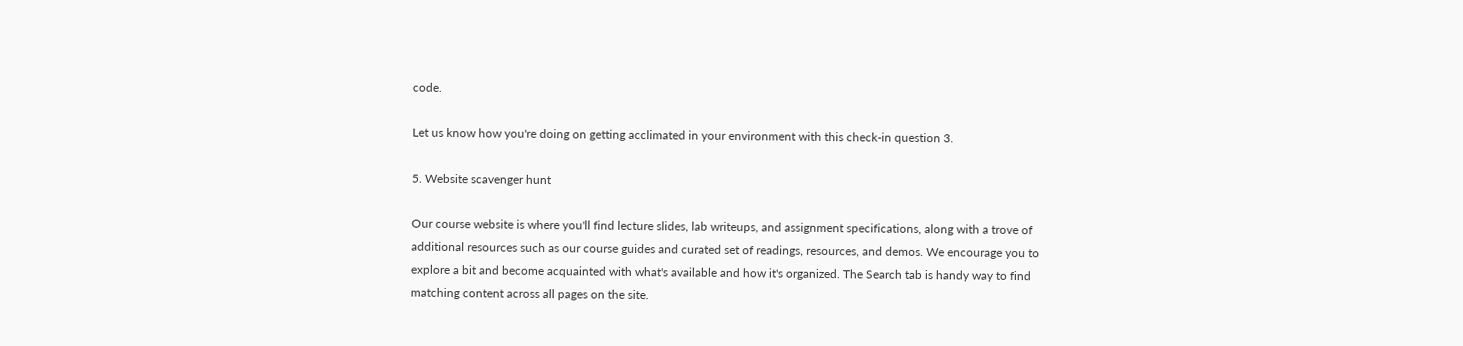code.

Let us know how you're doing on getting acclimated in your environment with this check-in question 3.

5. Website scavenger hunt

Our course website is where you'll find lecture slides, lab writeups, and assignment specifications, along with a trove of additional resources such as our course guides and curated set of readings, resources, and demos. We encourage you to explore a bit and become acquainted with what's available and how it's organized. The Search tab is handy way to find matching content across all pages on the site.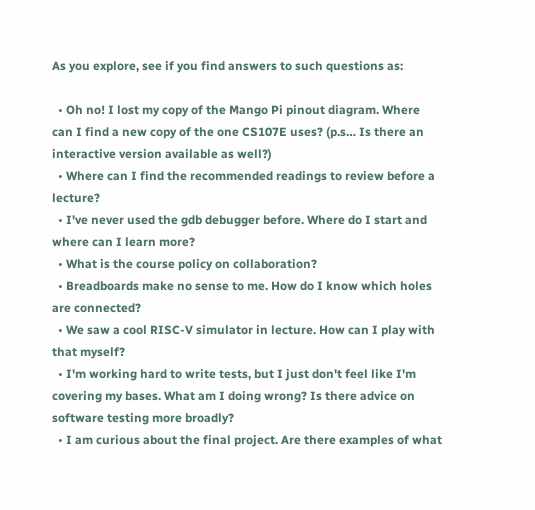As you explore, see if you find answers to such questions as:

  • Oh no! I lost my copy of the Mango Pi pinout diagram. Where can I find a new copy of the one CS107E uses? (p.s… Is there an interactive version available as well?)
  • Where can I find the recommended readings to review before a lecture?
  • I've never used the gdb debugger before. Where do I start and where can I learn more?
  • What is the course policy on collaboration?
  • Breadboards make no sense to me. How do I know which holes are connected?
  • We saw a cool RISC-V simulator in lecture. How can I play with that myself?
  • I'm working hard to write tests, but I just don't feel like I'm covering my bases. What am I doing wrong? Is there advice on software testing more broadly?
  • I am curious about the final project. Are there examples of what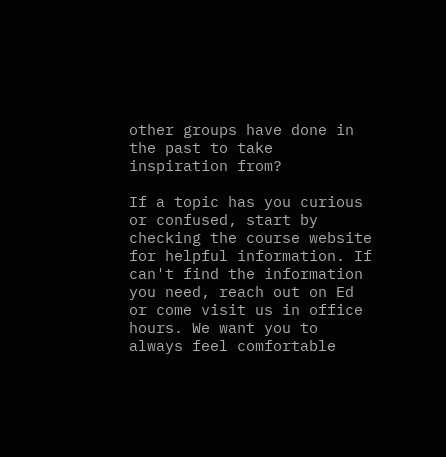other groups have done in the past to take inspiration from?

If a topic has you curious or confused, start by checking the course website for helpful information. If can't find the information you need, reach out on Ed or come visit us in office hours. We want you to always feel comfortable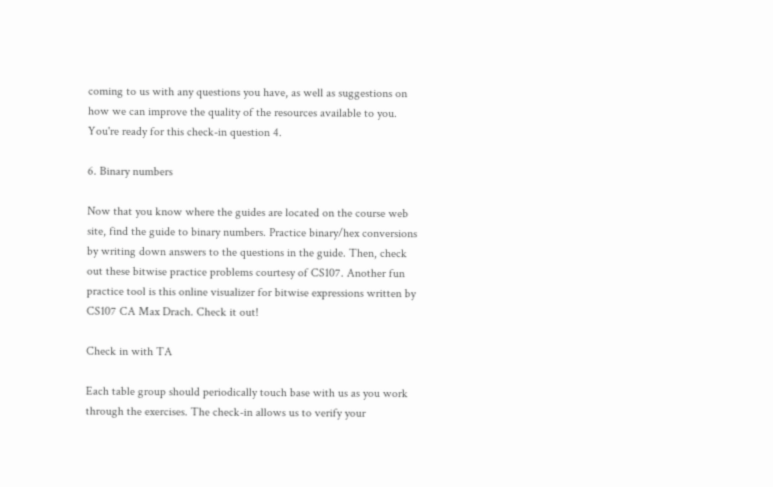coming to us with any questions you have, as well as suggestions on how we can improve the quality of the resources available to you. You're ready for this check-in question 4.

6. Binary numbers

Now that you know where the guides are located on the course web site, find the guide to binary numbers. Practice binary/hex conversions by writing down answers to the questions in the guide. Then, check out these bitwise practice problems courtesy of CS107. Another fun practice tool is this online visualizer for bitwise expressions written by CS107 CA Max Drach. Check it out!

Check in with TA

Each table group should periodically touch base with us as you work through the exercises. The check-in allows us to verify your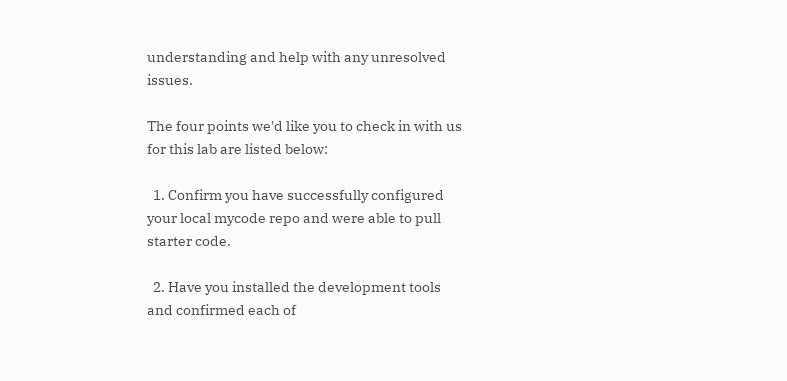understanding and help with any unresolved issues.

The four points we'd like you to check in with us for this lab are listed below:

  1. Confirm you have successfully configured your local mycode repo and were able to pull starter code.

  2. Have you installed the development tools and confirmed each of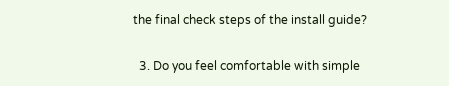the final check steps of the install guide?

  3. Do you feel comfortable with simple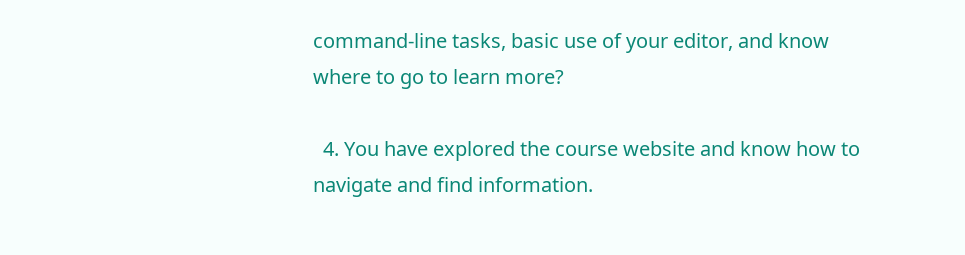command-line tasks, basic use of your editor, and know where to go to learn more?

  4. You have explored the course website and know how to navigate and find information.